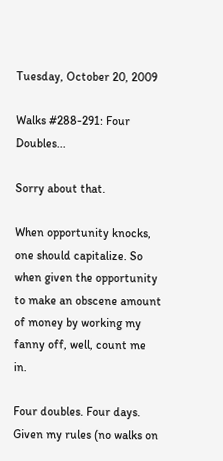Tuesday, October 20, 2009

Walks #288-291: Four Doubles...

Sorry about that.

When opportunity knocks, one should capitalize. So when given the opportunity to make an obscene amount of money by working my fanny off, well, count me in.

Four doubles. Four days. Given my rules (no walks on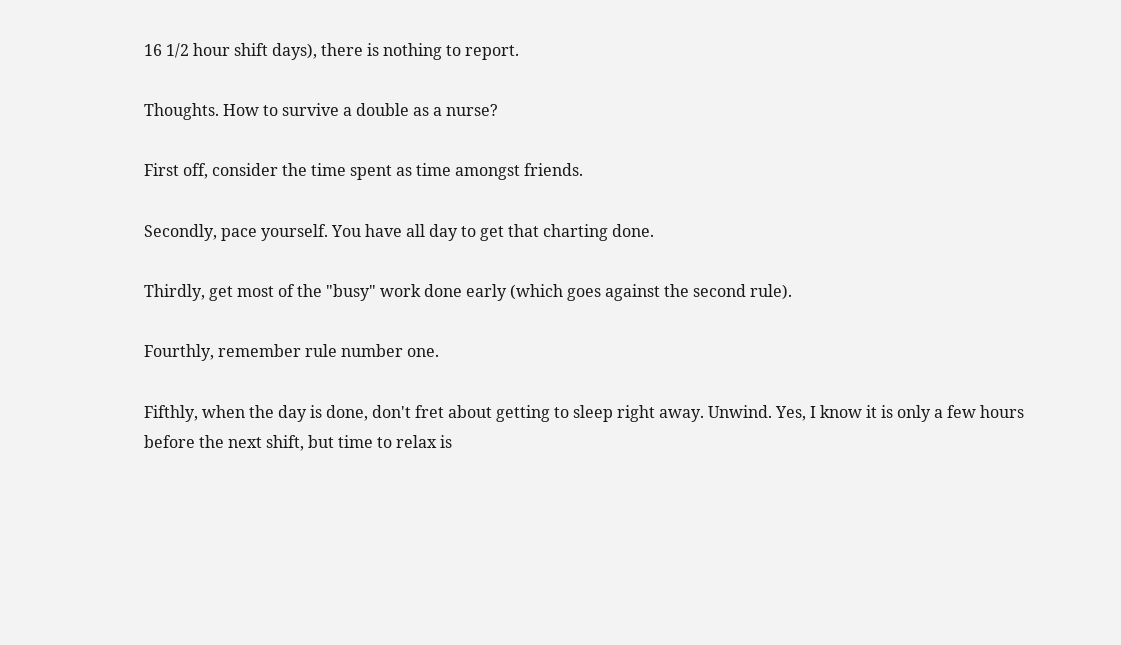16 1/2 hour shift days), there is nothing to report.

Thoughts. How to survive a double as a nurse?

First off, consider the time spent as time amongst friends.

Secondly, pace yourself. You have all day to get that charting done.

Thirdly, get most of the "busy" work done early (which goes against the second rule).

Fourthly, remember rule number one.

Fifthly, when the day is done, don't fret about getting to sleep right away. Unwind. Yes, I know it is only a few hours before the next shift, but time to relax is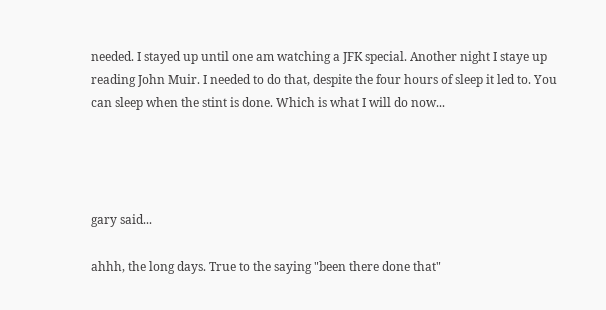needed. I stayed up until one am watching a JFK special. Another night I staye up reading John Muir. I needed to do that, despite the four hours of sleep it led to. You can sleep when the stint is done. Which is what I will do now...




gary said...

ahhh, the long days. True to the saying "been there done that"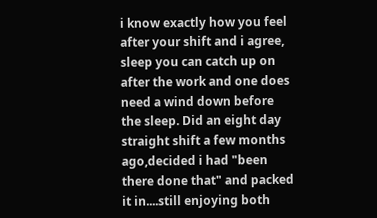i know exactly how you feel after your shift and i agree, sleep you can catch up on after the work and one does need a wind down before the sleep. Did an eight day straight shift a few months ago,decided i had "been there done that" and packed it in....still enjoying both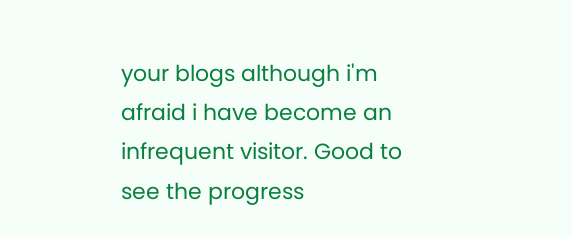your blogs although i'm afraid i have become an infrequent visitor. Good to see the progress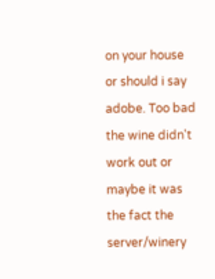on your house or should i say adobe. Too bad the wine didn't work out or maybe it was the fact the server/winery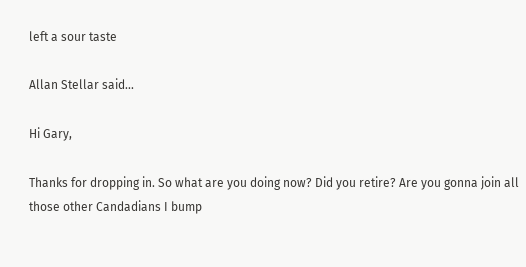left a sour taste

Allan Stellar said...

Hi Gary,

Thanks for dropping in. So what are you doing now? Did you retire? Are you gonna join all those other Candadians I bump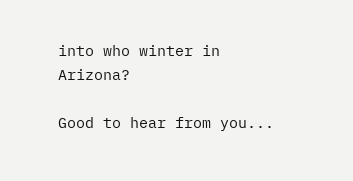into who winter in Arizona?

Good to hear from you...